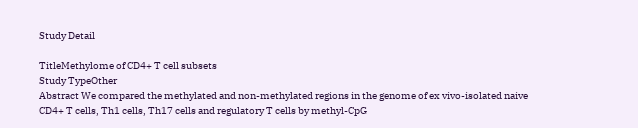Study Detail

TitleMethylome of CD4+ T cell subsets
Study TypeOther
Abstract We compared the methylated and non-methylated regions in the genome of ex vivo-isolated naive CD4+ T cells, Th1 cells, Th17 cells and regulatory T cells by methyl-CpG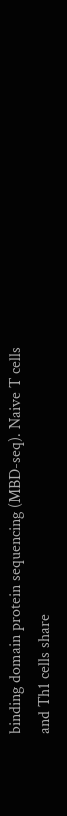binding domain protein sequencing (MBD-seq). Naive T cells and Th1 cells share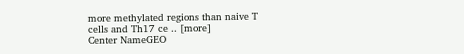more methylated regions than naive T cells and Th17 ce .. [more]
Center NameGEO